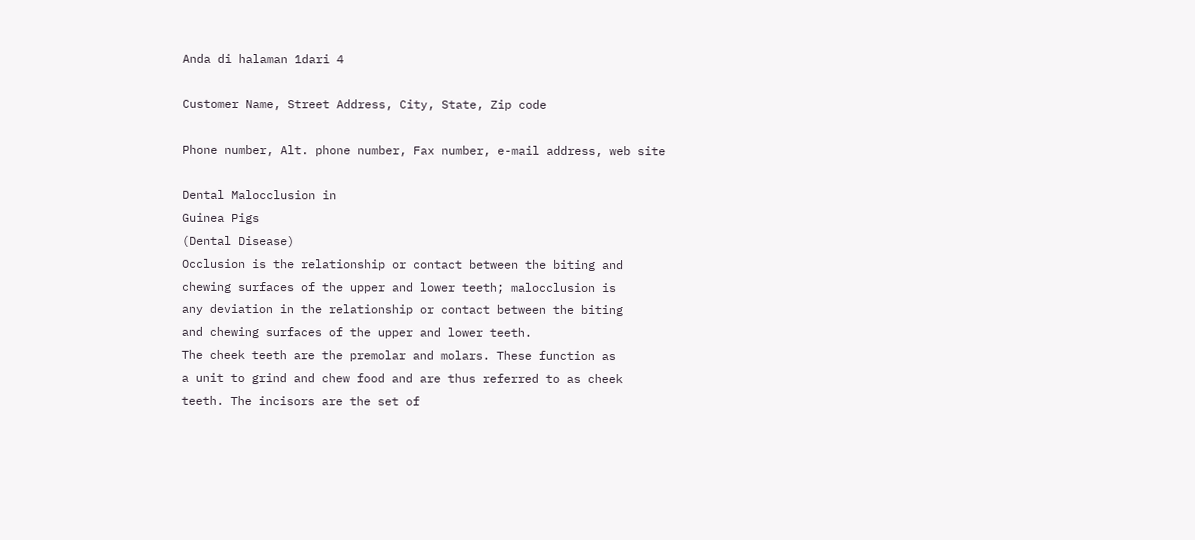Anda di halaman 1dari 4

Customer Name, Street Address, City, State, Zip code

Phone number, Alt. phone number, Fax number, e-mail address, web site

Dental Malocclusion in
Guinea Pigs
(Dental Disease)
Occlusion is the relationship or contact between the biting and
chewing surfaces of the upper and lower teeth; malocclusion is
any deviation in the relationship or contact between the biting
and chewing surfaces of the upper and lower teeth.
The cheek teeth are the premolar and molars. These function as
a unit to grind and chew food and are thus referred to as cheek
teeth. The incisors are the set of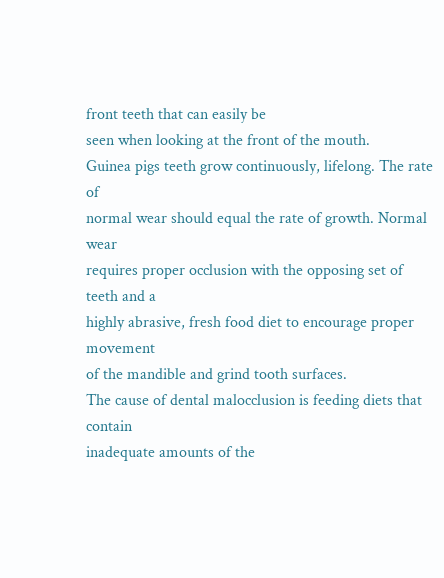front teeth that can easily be
seen when looking at the front of the mouth.
Guinea pigs teeth grow continuously, lifelong. The rate of
normal wear should equal the rate of growth. Normal wear
requires proper occlusion with the opposing set of teeth and a
highly abrasive, fresh food diet to encourage proper movement
of the mandible and grind tooth surfaces.
The cause of dental malocclusion is feeding diets that contain
inadequate amounts of the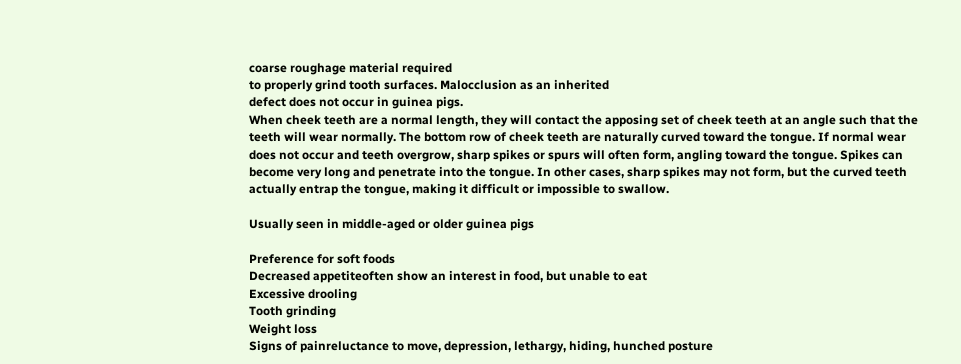coarse roughage material required
to properly grind tooth surfaces. Malocclusion as an inherited
defect does not occur in guinea pigs.
When cheek teeth are a normal length, they will contact the apposing set of cheek teeth at an angle such that the
teeth will wear normally. The bottom row of cheek teeth are naturally curved toward the tongue. If normal wear
does not occur and teeth overgrow, sharp spikes or spurs will often form, angling toward the tongue. Spikes can
become very long and penetrate into the tongue. In other cases, sharp spikes may not form, but the curved teeth
actually entrap the tongue, making it difficult or impossible to swallow.

Usually seen in middle-aged or older guinea pigs

Preference for soft foods
Decreased appetiteoften show an interest in food, but unable to eat
Excessive drooling
Tooth grinding
Weight loss
Signs of painreluctance to move, depression, lethargy, hiding, hunched posture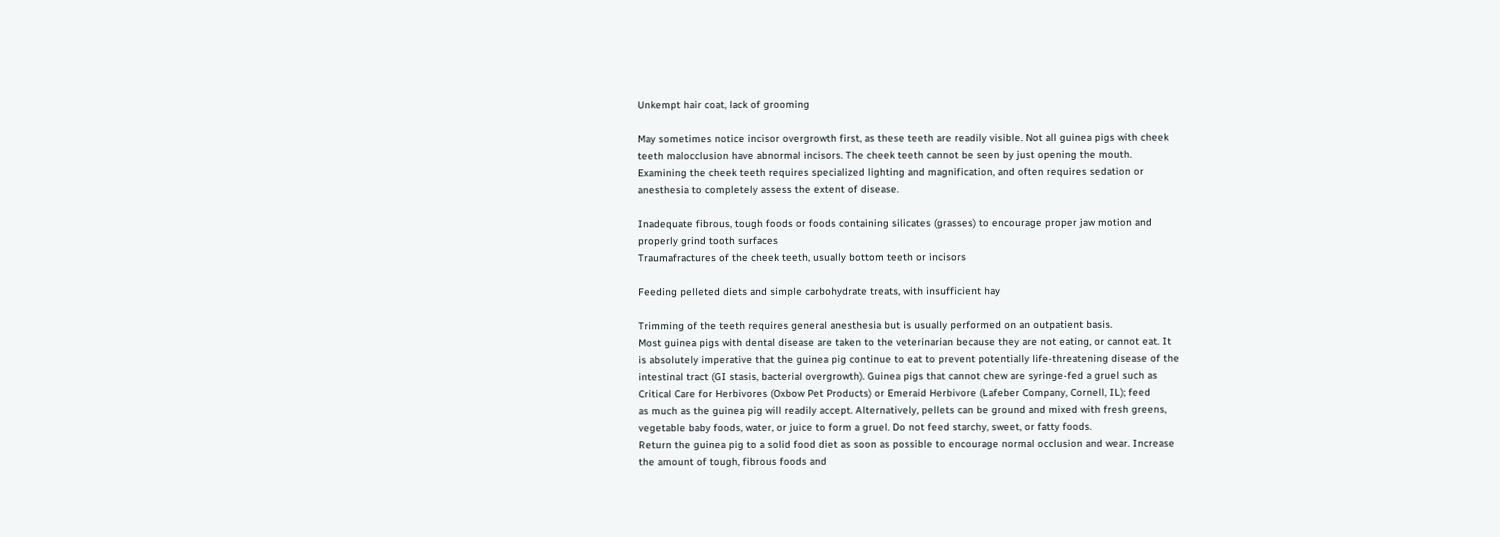Unkempt hair coat, lack of grooming

May sometimes notice incisor overgrowth first, as these teeth are readily visible. Not all guinea pigs with cheek
teeth malocclusion have abnormal incisors. The cheek teeth cannot be seen by just opening the mouth.
Examining the cheek teeth requires specialized lighting and magnification, and often requires sedation or
anesthesia to completely assess the extent of disease.

Inadequate fibrous, tough foods or foods containing silicates (grasses) to encourage proper jaw motion and
properly grind tooth surfaces
Traumafractures of the cheek teeth, usually bottom teeth or incisors

Feeding pelleted diets and simple carbohydrate treats, with insufficient hay

Trimming of the teeth requires general anesthesia but is usually performed on an outpatient basis.
Most guinea pigs with dental disease are taken to the veterinarian because they are not eating, or cannot eat. It
is absolutely imperative that the guinea pig continue to eat to prevent potentially life-threatening disease of the
intestinal tract (GI stasis, bacterial overgrowth). Guinea pigs that cannot chew are syringe-fed a gruel such as
Critical Care for Herbivores (Oxbow Pet Products) or Emeraid Herbivore (Lafeber Company, Cornell, IL); feed
as much as the guinea pig will readily accept. Alternatively, pellets can be ground and mixed with fresh greens,
vegetable baby foods, water, or juice to form a gruel. Do not feed starchy, sweet, or fatty foods.
Return the guinea pig to a solid food diet as soon as possible to encourage normal occlusion and wear. Increase
the amount of tough, fibrous foods and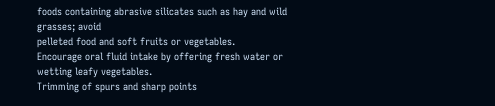foods containing abrasive silicates such as hay and wild grasses; avoid
pelleted food and soft fruits or vegetables.
Encourage oral fluid intake by offering fresh water or wetting leafy vegetables.
Trimming of spurs and sharp points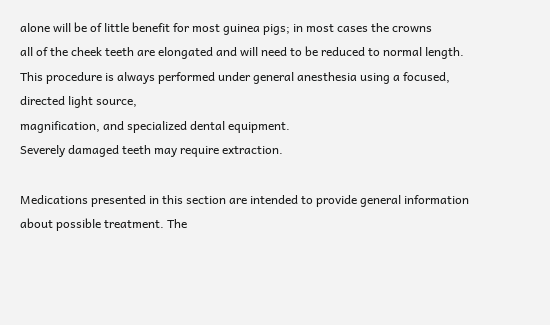alone will be of little benefit for most guinea pigs; in most cases the crowns
all of the cheek teeth are elongated and will need to be reduced to normal length.
This procedure is always performed under general anesthesia using a focused, directed light source,
magnification, and specialized dental equipment.
Severely damaged teeth may require extraction.

Medications presented in this section are intended to provide general information about possible treatment. The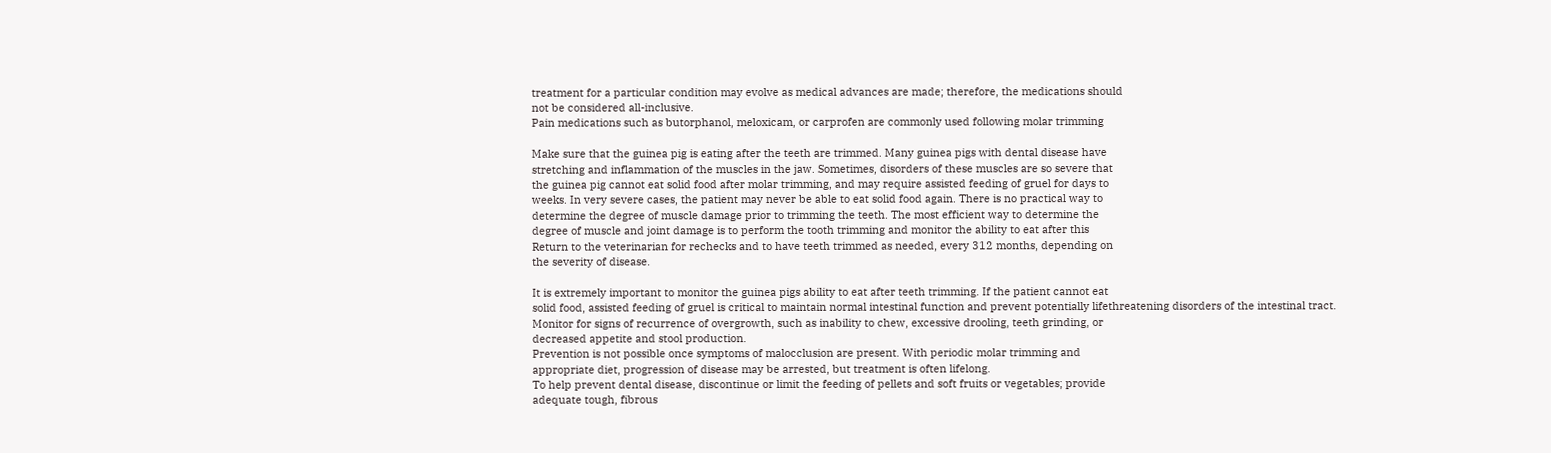treatment for a particular condition may evolve as medical advances are made; therefore, the medications should
not be considered all-inclusive.
Pain medications such as butorphanol, meloxicam, or carprofen are commonly used following molar trimming

Make sure that the guinea pig is eating after the teeth are trimmed. Many guinea pigs with dental disease have
stretching and inflammation of the muscles in the jaw. Sometimes, disorders of these muscles are so severe that
the guinea pig cannot eat solid food after molar trimming, and may require assisted feeding of gruel for days to
weeks. In very severe cases, the patient may never be able to eat solid food again. There is no practical way to
determine the degree of muscle damage prior to trimming the teeth. The most efficient way to determine the
degree of muscle and joint damage is to perform the tooth trimming and monitor the ability to eat after this
Return to the veterinarian for rechecks and to have teeth trimmed as needed, every 312 months, depending on
the severity of disease.

It is extremely important to monitor the guinea pigs ability to eat after teeth trimming. If the patient cannot eat
solid food, assisted feeding of gruel is critical to maintain normal intestinal function and prevent potentially lifethreatening disorders of the intestinal tract.
Monitor for signs of recurrence of overgrowth, such as inability to chew, excessive drooling, teeth grinding, or
decreased appetite and stool production.
Prevention is not possible once symptoms of malocclusion are present. With periodic molar trimming and
appropriate diet, progression of disease may be arrested, but treatment is often lifelong.
To help prevent dental disease, discontinue or limit the feeding of pellets and soft fruits or vegetables; provide
adequate tough, fibrous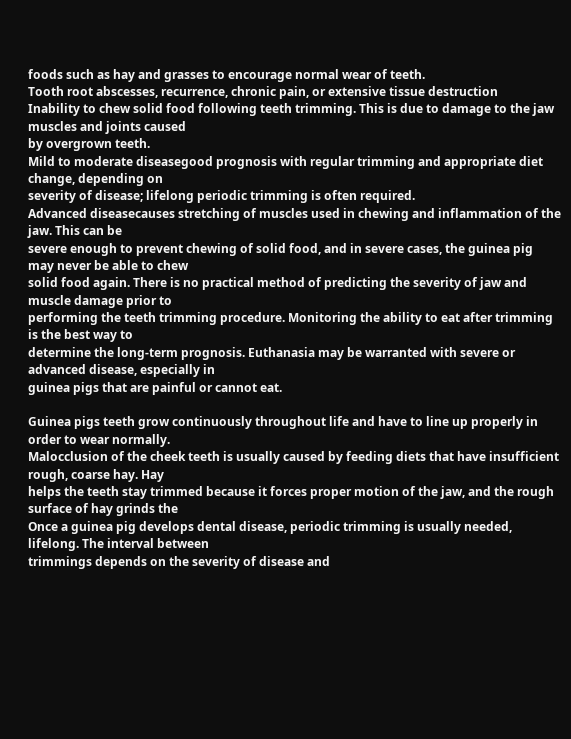foods such as hay and grasses to encourage normal wear of teeth.
Tooth root abscesses, recurrence, chronic pain, or extensive tissue destruction
Inability to chew solid food following teeth trimming. This is due to damage to the jaw muscles and joints caused
by overgrown teeth.
Mild to moderate diseasegood prognosis with regular trimming and appropriate diet change, depending on
severity of disease; lifelong periodic trimming is often required.
Advanced diseasecauses stretching of muscles used in chewing and inflammation of the jaw. This can be
severe enough to prevent chewing of solid food, and in severe cases, the guinea pig may never be able to chew
solid food again. There is no practical method of predicting the severity of jaw and muscle damage prior to
performing the teeth trimming procedure. Monitoring the ability to eat after trimming is the best way to
determine the long-term prognosis. Euthanasia may be warranted with severe or advanced disease, especially in
guinea pigs that are painful or cannot eat.

Guinea pigs teeth grow continuously throughout life and have to line up properly in order to wear normally.
Malocclusion of the cheek teeth is usually caused by feeding diets that have insufficient rough, coarse hay. Hay
helps the teeth stay trimmed because it forces proper motion of the jaw, and the rough surface of hay grinds the
Once a guinea pig develops dental disease, periodic trimming is usually needed, lifelong. The interval between
trimmings depends on the severity of disease and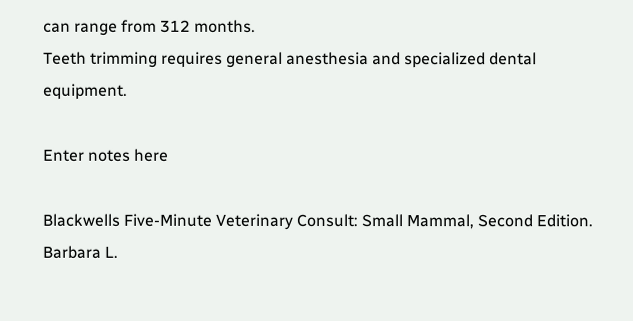can range from 312 months.
Teeth trimming requires general anesthesia and specialized dental equipment.

Enter notes here

Blackwells Five-Minute Veterinary Consult: Small Mammal, Second Edition. Barbara L.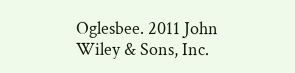Oglesbee. 2011 John Wiley & Sons, Inc.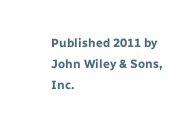Published 2011 by
John Wiley & Sons, Inc.